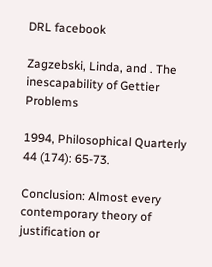DRL facebook

Zagzebski, Linda, and . The inescapability of Gettier Problems

1994, Philosophical Quarterly 44 (174): 65-73.

Conclusion: Almost every contemporary theory of justification or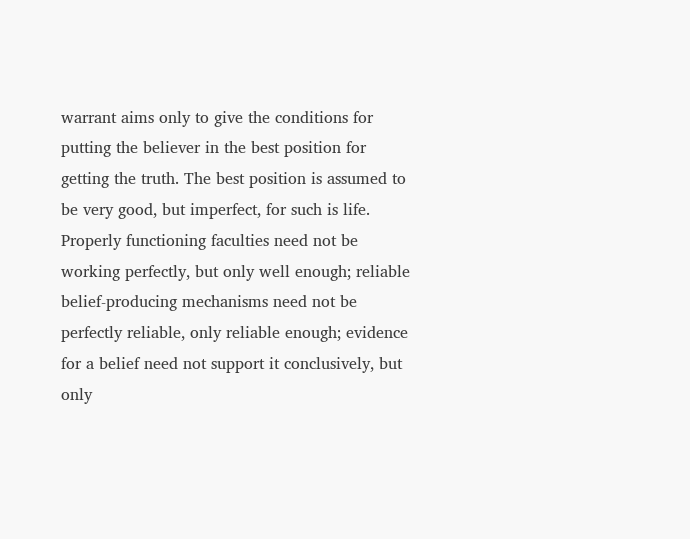warrant aims only to give the conditions for putting the believer in the best position for getting the truth. The best position is assumed to be very good, but imperfect, for such is life. Properly functioning faculties need not be working perfectly, but only well enough; reliable belief-producing mechanisms need not be perfectly reliable, only reliable enough; evidence for a belief need not support it conclusively, but only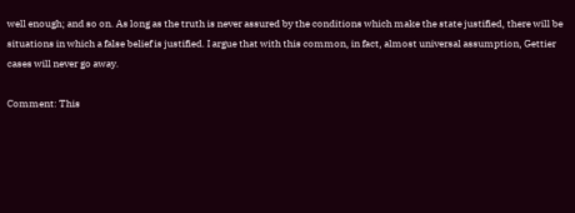well enough; and so on. As long as the truth is never assured by the conditions which make the state justified, there will be situations in which a false belief is justified. I argue that with this common, in fact, almost universal assumption, Gettier cases will never go away.

Comment: This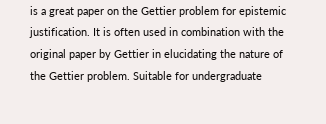is a great paper on the Gettier problem for epistemic justification. It is often used in combination with the original paper by Gettier in elucidating the nature of the Gettier problem. Suitable for undergraduate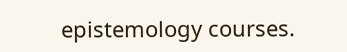epistemology courses.